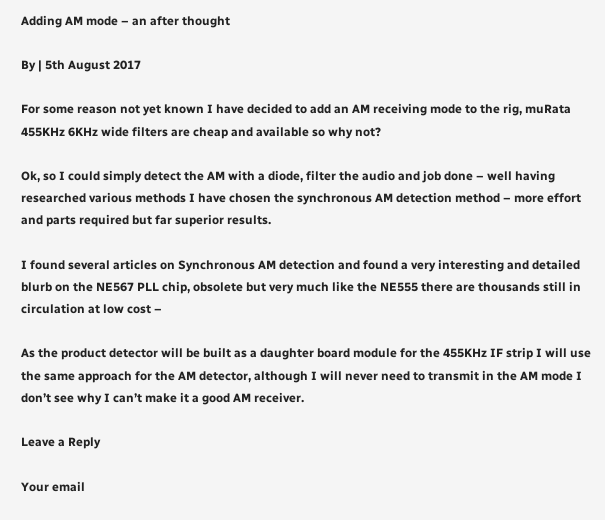Adding AM mode – an after thought

By | 5th August 2017

For some reason not yet known I have decided to add an AM receiving mode to the rig, muRata 455KHz 6KHz wide filters are cheap and available so why not?

Ok, so I could simply detect the AM with a diode, filter the audio and job done – well having researched various methods I have chosen the synchronous AM detection method – more effort and parts required but far superior results.

I found several articles on Synchronous AM detection and found a very interesting and detailed blurb on the NE567 PLL chip, obsolete but very much like the NE555 there are thousands still in circulation at low cost –

As the product detector will be built as a daughter board module for the 455KHz IF strip I will use the same approach for the AM detector, although I will never need to transmit in the AM mode I don’t see why I can’t make it a good AM receiver.

Leave a Reply

Your email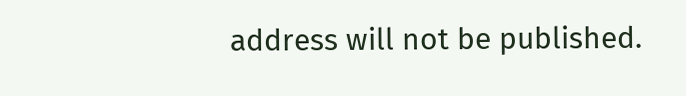address will not be published.